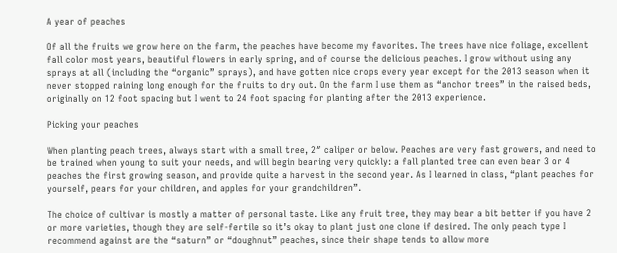A year of peaches

Of all the fruits we grow here on the farm, the peaches have become my favorites. The trees have nice foliage, excellent fall color most years, beautiful flowers in early spring, and of course the delicious peaches. I grow without using any sprays at all (including the “organic” sprays), and have gotten nice crops every year except for the 2013 season when it never stopped raining long enough for the fruits to dry out. On the farm I use them as “anchor trees” in the raised beds, originally on 12 foot spacing but I went to 24 foot spacing for planting after the 2013 experience.

Picking your peaches

When planting peach trees, always start with a small tree, 2″ caliper or below. Peaches are very fast growers, and need to be trained when young to suit your needs, and will begin bearing very quickly: a fall planted tree can even bear 3 or 4 peaches the first growing season, and provide quite a harvest in the second year. As I learned in class, “plant peaches for yourself, pears for your children, and apples for your grandchildren”.

The choice of cultivar is mostly a matter of personal taste. Like any fruit tree, they may bear a bit better if you have 2 or more varieties, though they are self-fertile so it’s okay to plant just one clone if desired. The only peach type I recommend against are the “saturn” or “doughnut” peaches, since their shape tends to allow more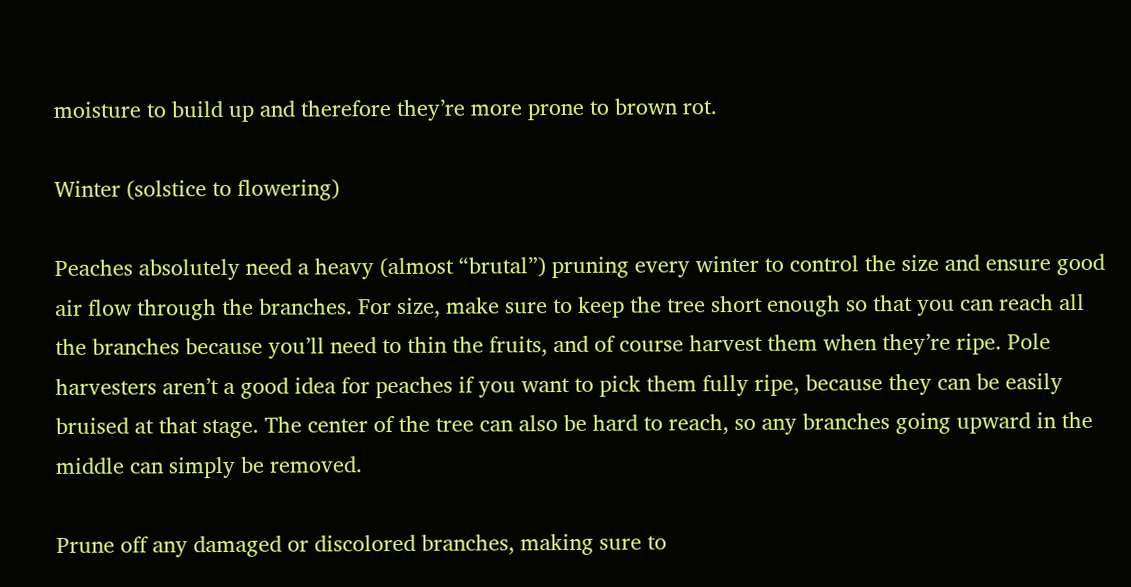moisture to build up and therefore they’re more prone to brown rot.

Winter (solstice to flowering)

Peaches absolutely need a heavy (almost “brutal”) pruning every winter to control the size and ensure good air flow through the branches. For size, make sure to keep the tree short enough so that you can reach all the branches because you’ll need to thin the fruits, and of course harvest them when they’re ripe. Pole harvesters aren’t a good idea for peaches if you want to pick them fully ripe, because they can be easily bruised at that stage. The center of the tree can also be hard to reach, so any branches going upward in the middle can simply be removed.

Prune off any damaged or discolored branches, making sure to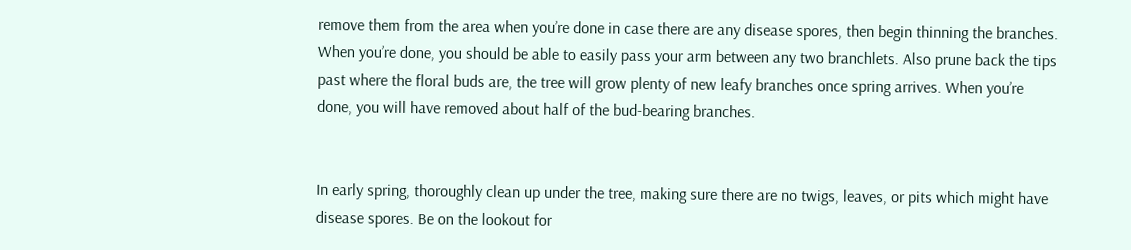remove them from the area when you’re done in case there are any disease spores, then begin thinning the branches. When you’re done, you should be able to easily pass your arm between any two branchlets. Also prune back the tips past where the floral buds are, the tree will grow plenty of new leafy branches once spring arrives. When you’re done, you will have removed about half of the bud-bearing branches.


In early spring, thoroughly clean up under the tree, making sure there are no twigs, leaves, or pits which might have disease spores. Be on the lookout for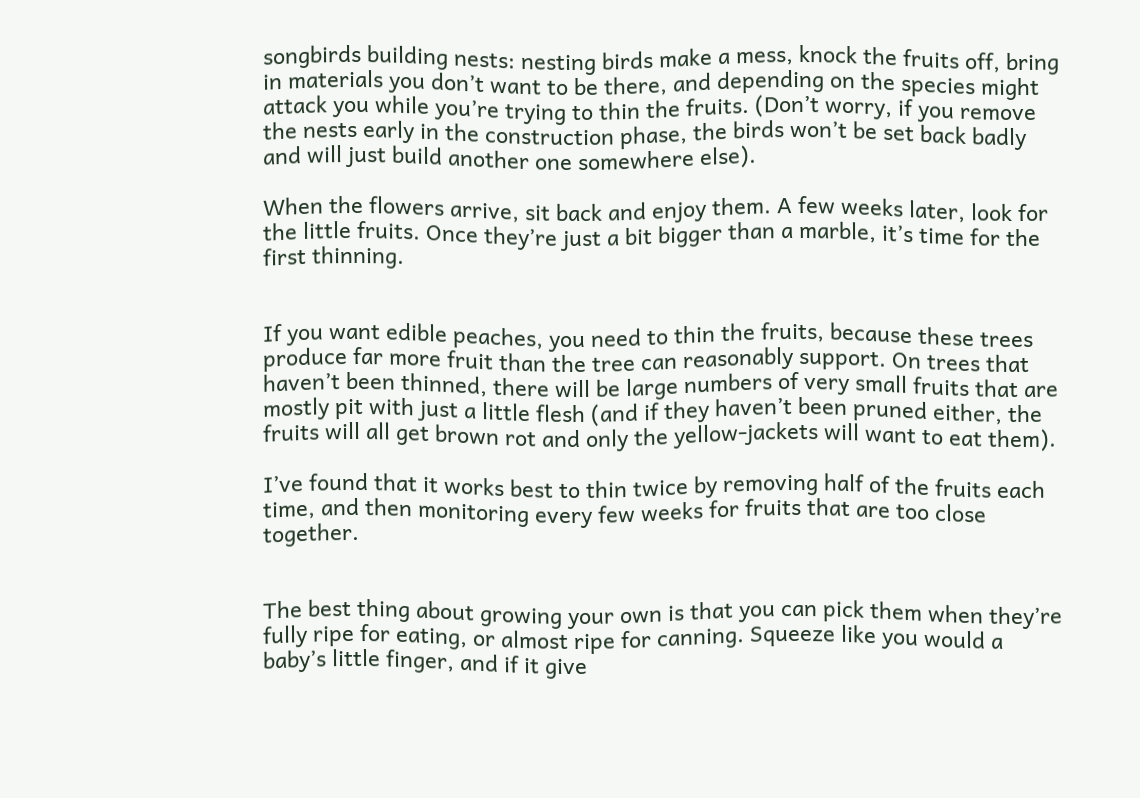songbirds building nests: nesting birds make a mess, knock the fruits off, bring in materials you don’t want to be there, and depending on the species might attack you while you’re trying to thin the fruits. (Don’t worry, if you remove the nests early in the construction phase, the birds won’t be set back badly and will just build another one somewhere else).

When the flowers arrive, sit back and enjoy them. A few weeks later, look for the little fruits. Once they’re just a bit bigger than a marble, it’s time for the first thinning.


If you want edible peaches, you need to thin the fruits, because these trees produce far more fruit than the tree can reasonably support. On trees that haven’t been thinned, there will be large numbers of very small fruits that are mostly pit with just a little flesh (and if they haven’t been pruned either, the fruits will all get brown rot and only the yellow-jackets will want to eat them).

I’ve found that it works best to thin twice by removing half of the fruits each time, and then monitoring every few weeks for fruits that are too close together.


The best thing about growing your own is that you can pick them when they’re fully ripe for eating, or almost ripe for canning. Squeeze like you would a baby’s little finger, and if it give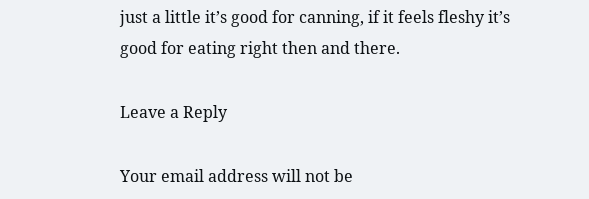just a little it’s good for canning, if it feels fleshy it’s good for eating right then and there.

Leave a Reply

Your email address will not be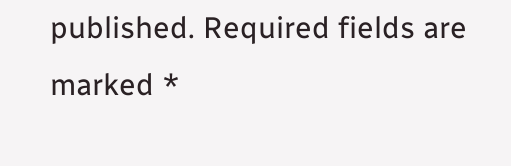published. Required fields are marked *